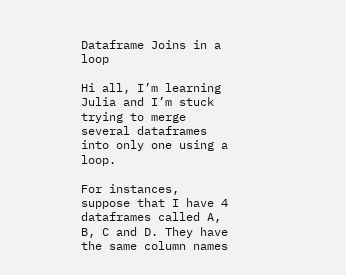Dataframe Joins in a loop

Hi all, I’m learning Julia and I’m stuck trying to merge several dataframes into only one using a loop.

For instances, suppose that I have 4 dataframes called A, B, C and D. They have the same column names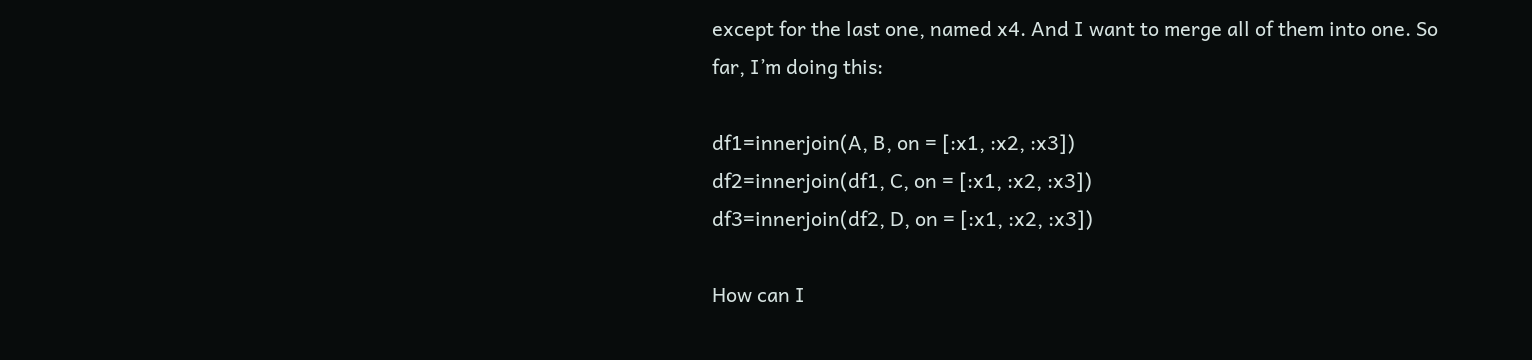except for the last one, named x4. And I want to merge all of them into one. So far, I’m doing this:

df1=innerjoin(A, B, on = [:x1, :x2, :x3])
df2=innerjoin(df1, C, on = [:x1, :x2, :x3])
df3=innerjoin(df2, D, on = [:x1, :x2, :x3])

How can I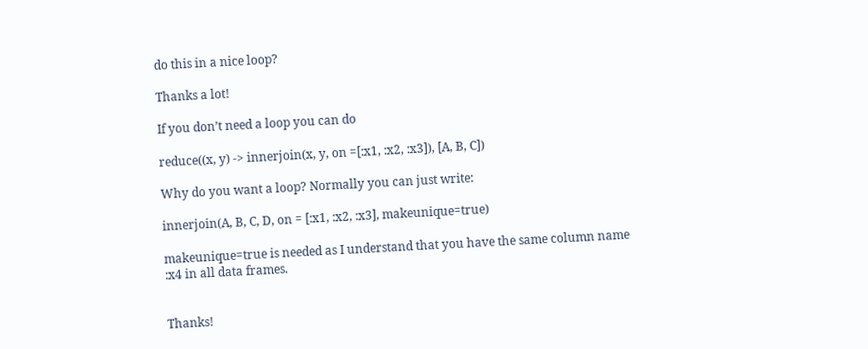do this in a nice loop?

Thanks a lot!

If you don’t need a loop you can do

reduce((x, y) -> innerjoin(x, y, on =[:x1, :x2, :x3]), [A, B, C])

Why do you want a loop? Normally you can just write:

innerjoin(A, B, C, D, on = [:x1, :x2, :x3], makeunique=true)

makeunique=true is needed as I understand that you have the same column name :x4 in all data frames.


Thanks!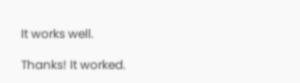It works well.

Thanks! It worked.